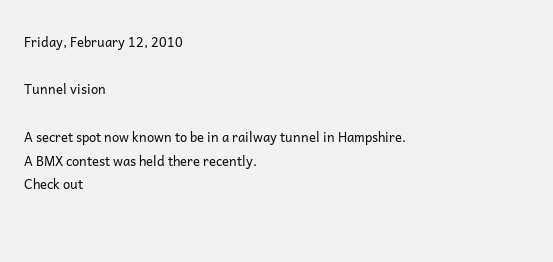Friday, February 12, 2010

Tunnel vision

A secret spot now known to be in a railway tunnel in Hampshire.
A BMX contest was held there recently.
Check out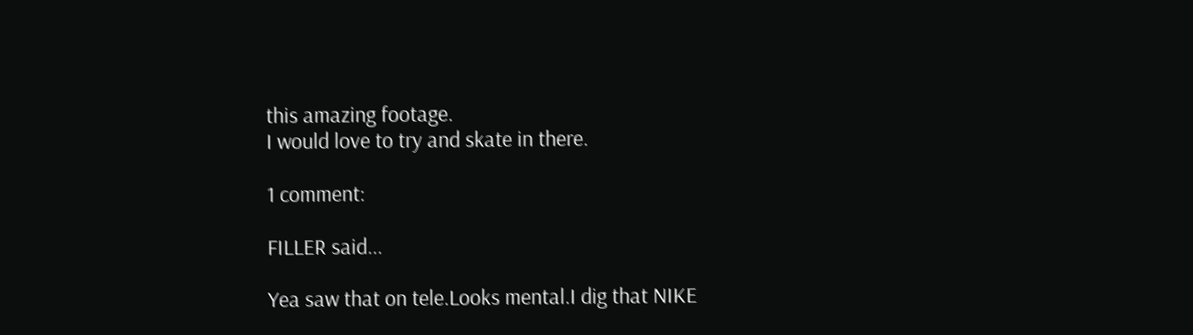this amazing footage.
I would love to try and skate in there.

1 comment:

FILLER said...

Yea saw that on tele.Looks mental.I dig that NIKE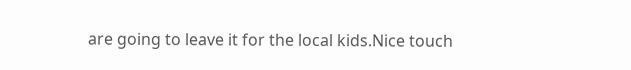are going to leave it for the local kids.Nice touch